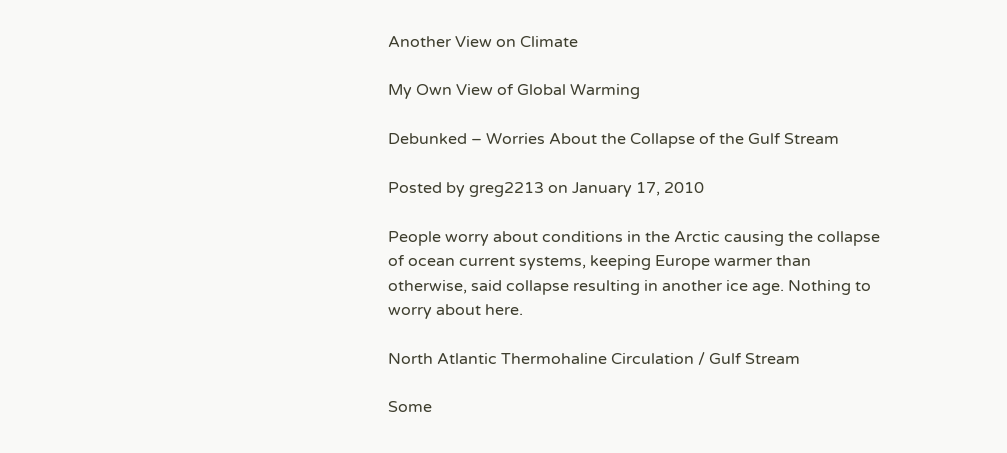Another View on Climate

My Own View of Global Warming

Debunked – Worries About the Collapse of the Gulf Stream

Posted by greg2213 on January 17, 2010

People worry about conditions in the Arctic causing the collapse of ocean current systems, keeping Europe warmer than otherwise, said collapse resulting in another ice age. Nothing to worry about here.

North Atlantic Thermohaline Circulation / Gulf Stream

Some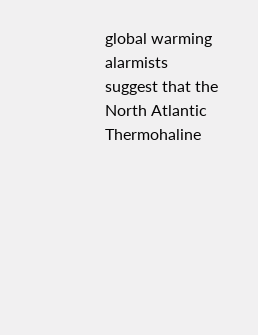global warming alarmists suggest that the North Atlantic Thermohaline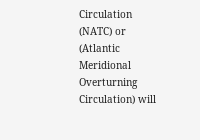Circulation (NATC) or (Atlantic Meridional Overturning Circulation) will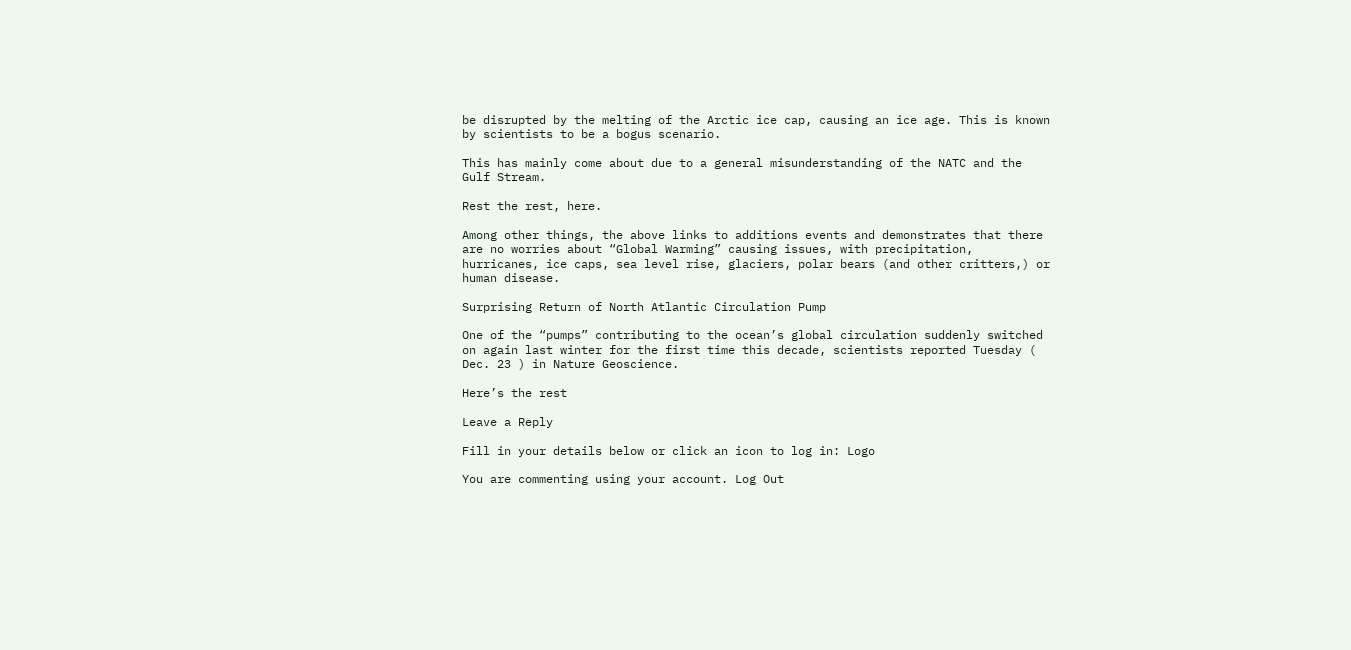be disrupted by the melting of the Arctic ice cap, causing an ice age. This is known by scientists to be a bogus scenario.

This has mainly come about due to a general misunderstanding of the NATC and the Gulf Stream.

Rest the rest, here.

Among other things, the above links to additions events and demonstrates that there are no worries about “Global Warming” causing issues, with precipitation, hurricanes, ice caps, sea level rise, glaciers, polar bears (and other critters,) or human disease.

Surprising Return of North Atlantic Circulation Pump

One of the “pumps” contributing to the ocean’s global circulation suddenly switched on again last winter for the first time this decade, scientists reported Tuesday ( Dec. 23 ) in Nature Geoscience.

Here’s the rest

Leave a Reply

Fill in your details below or click an icon to log in: Logo

You are commenting using your account. Log Out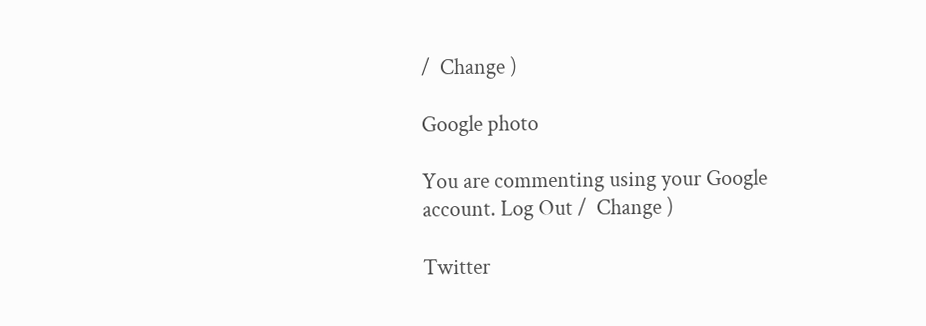/  Change )

Google photo

You are commenting using your Google account. Log Out /  Change )

Twitter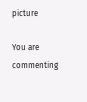picture

You are commenting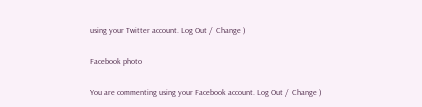using your Twitter account. Log Out /  Change )

Facebook photo

You are commenting using your Facebook account. Log Out /  Change )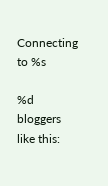Connecting to %s

%d bloggers like this: